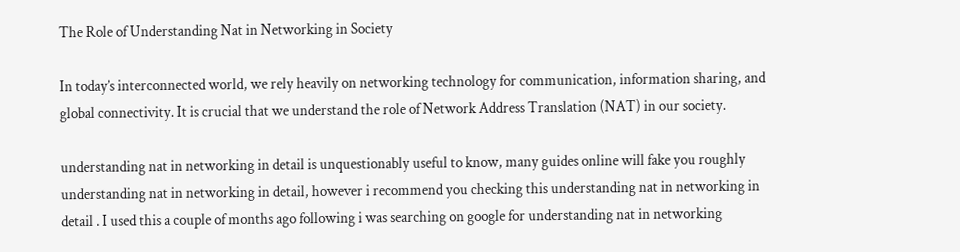The Role of Understanding Nat in Networking in Society

In today’s interconnected world, we rely heavily on networking technology for communication, information sharing, and global connectivity. It is crucial that we understand the role of Network Address Translation (NAT) in our society.

understanding nat in networking in detail is unquestionably useful to know, many guides online will fake you roughly understanding nat in networking in detail, however i recommend you checking this understanding nat in networking in detail . I used this a couple of months ago following i was searching on google for understanding nat in networking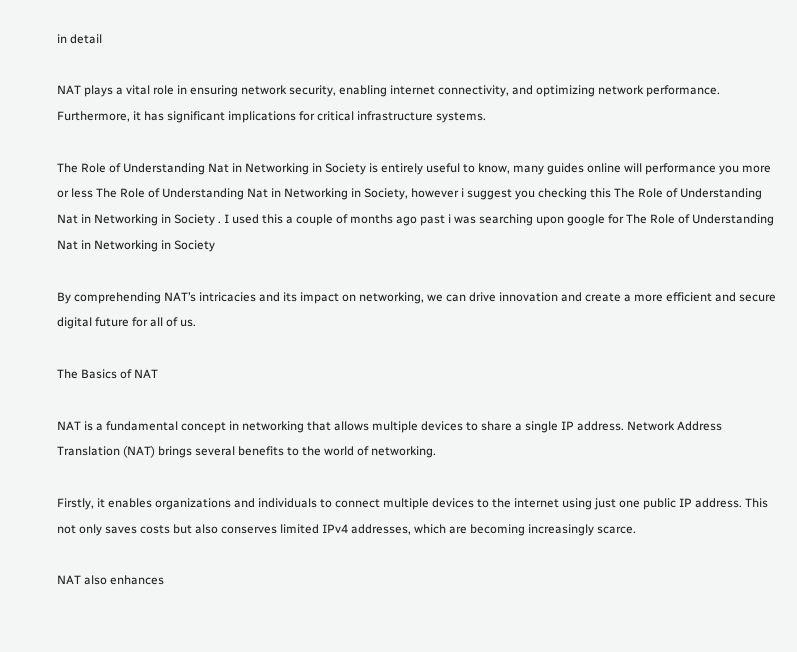in detail

NAT plays a vital role in ensuring network security, enabling internet connectivity, and optimizing network performance. Furthermore, it has significant implications for critical infrastructure systems.

The Role of Understanding Nat in Networking in Society is entirely useful to know, many guides online will performance you more or less The Role of Understanding Nat in Networking in Society, however i suggest you checking this The Role of Understanding Nat in Networking in Society . I used this a couple of months ago past i was searching upon google for The Role of Understanding Nat in Networking in Society

By comprehending NAT’s intricacies and its impact on networking, we can drive innovation and create a more efficient and secure digital future for all of us.

The Basics of NAT

NAT is a fundamental concept in networking that allows multiple devices to share a single IP address. Network Address Translation (NAT) brings several benefits to the world of networking.

Firstly, it enables organizations and individuals to connect multiple devices to the internet using just one public IP address. This not only saves costs but also conserves limited IPv4 addresses, which are becoming increasingly scarce.

NAT also enhances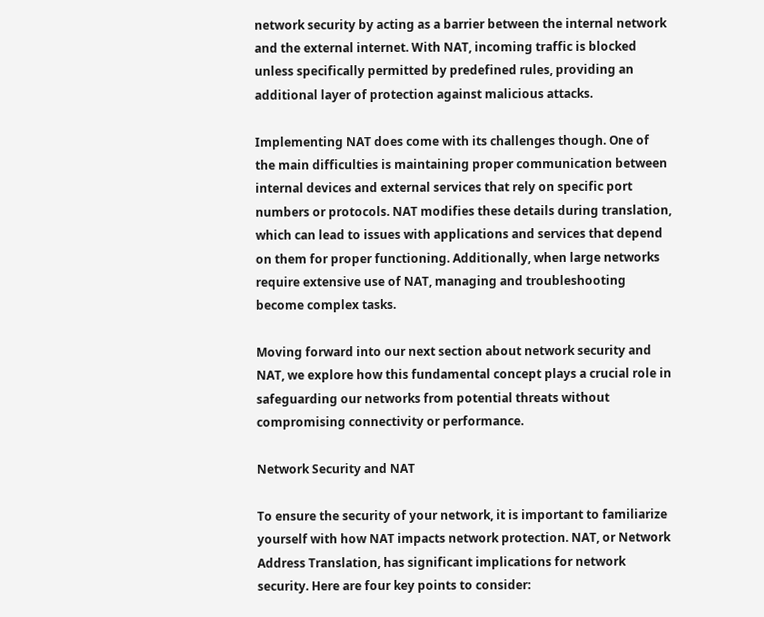network security by acting as a barrier between the internal network and the external internet. With NAT, incoming traffic is blocked unless specifically permitted by predefined rules, providing an additional layer of protection against malicious attacks.

Implementing NAT does come with its challenges though. One of the main difficulties is maintaining proper communication between internal devices and external services that rely on specific port numbers or protocols. NAT modifies these details during translation, which can lead to issues with applications and services that depend on them for proper functioning. Additionally, when large networks require extensive use of NAT, managing and troubleshooting become complex tasks.

Moving forward into our next section about network security and NAT, we explore how this fundamental concept plays a crucial role in safeguarding our networks from potential threats without compromising connectivity or performance.

Network Security and NAT

To ensure the security of your network, it is important to familiarize yourself with how NAT impacts network protection. NAT, or Network Address Translation, has significant implications for network security. Here are four key points to consider: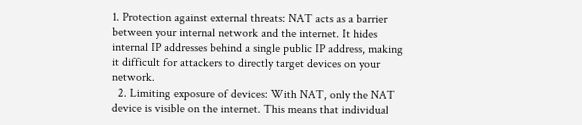1. Protection against external threats: NAT acts as a barrier between your internal network and the internet. It hides internal IP addresses behind a single public IP address, making it difficult for attackers to directly target devices on your network.
  2. Limiting exposure of devices: With NAT, only the NAT device is visible on the internet. This means that individual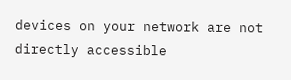devices on your network are not directly accessible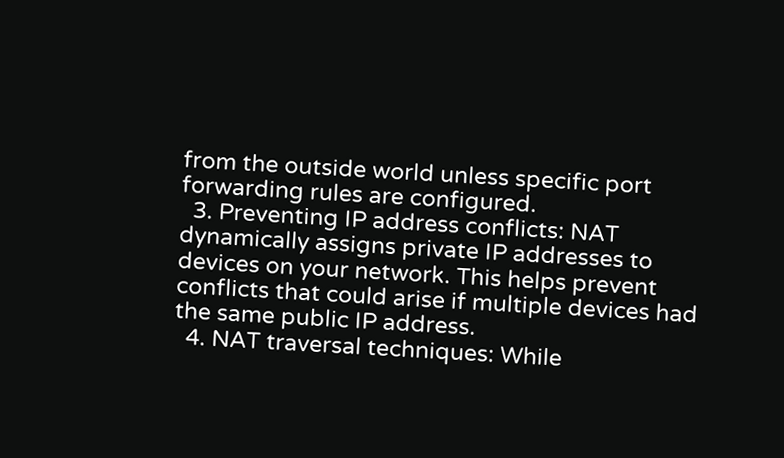from the outside world unless specific port forwarding rules are configured.
  3. Preventing IP address conflicts: NAT dynamically assigns private IP addresses to devices on your network. This helps prevent conflicts that could arise if multiple devices had the same public IP address.
  4. NAT traversal techniques: While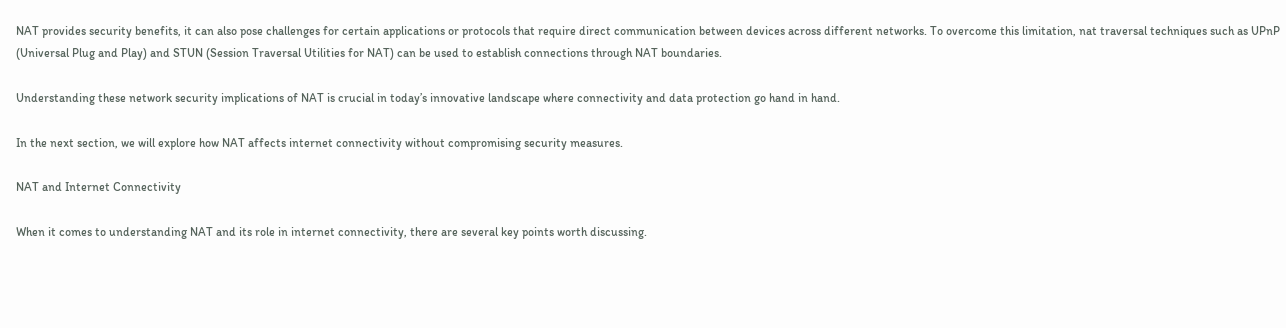NAT provides security benefits, it can also pose challenges for certain applications or protocols that require direct communication between devices across different networks. To overcome this limitation, nat traversal techniques such as UPnP (Universal Plug and Play) and STUN (Session Traversal Utilities for NAT) can be used to establish connections through NAT boundaries.

Understanding these network security implications of NAT is crucial in today’s innovative landscape where connectivity and data protection go hand in hand.

In the next section, we will explore how NAT affects internet connectivity without compromising security measures.

NAT and Internet Connectivity

When it comes to understanding NAT and its role in internet connectivity, there are several key points worth discussing.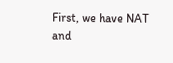First, we have NAT and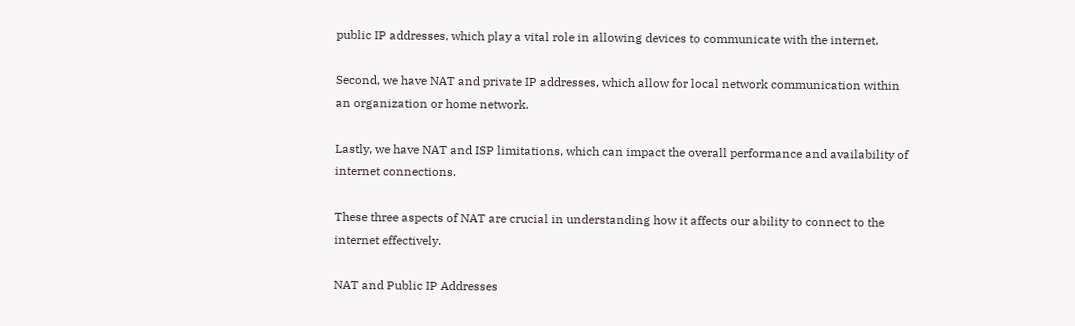public IP addresses, which play a vital role in allowing devices to communicate with the internet.

Second, we have NAT and private IP addresses, which allow for local network communication within an organization or home network.

Lastly, we have NAT and ISP limitations, which can impact the overall performance and availability of internet connections.

These three aspects of NAT are crucial in understanding how it affects our ability to connect to the internet effectively.

NAT and Public IP Addresses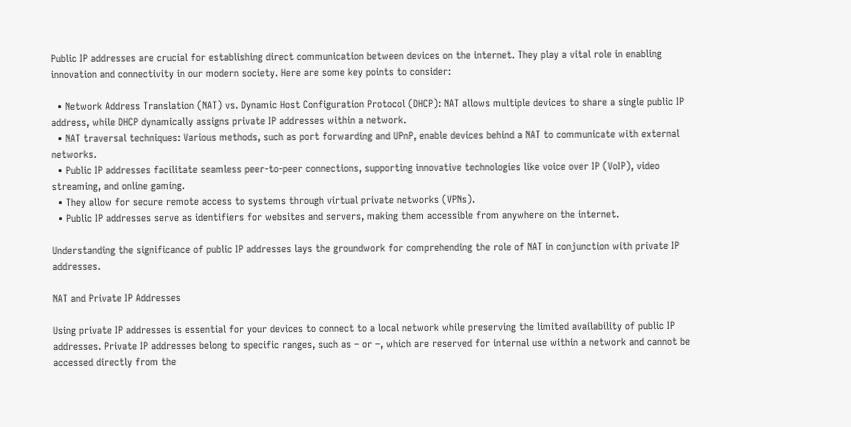Public IP addresses are crucial for establishing direct communication between devices on the internet. They play a vital role in enabling innovation and connectivity in our modern society. Here are some key points to consider:

  • Network Address Translation (NAT) vs. Dynamic Host Configuration Protocol (DHCP): NAT allows multiple devices to share a single public IP address, while DHCP dynamically assigns private IP addresses within a network.
  • NAT traversal techniques: Various methods, such as port forwarding and UPnP, enable devices behind a NAT to communicate with external networks.
  • Public IP addresses facilitate seamless peer-to-peer connections, supporting innovative technologies like voice over IP (VoIP), video streaming, and online gaming.
  • They allow for secure remote access to systems through virtual private networks (VPNs).
  • Public IP addresses serve as identifiers for websites and servers, making them accessible from anywhere on the internet.

Understanding the significance of public IP addresses lays the groundwork for comprehending the role of NAT in conjunction with private IP addresses.

NAT and Private IP Addresses

Using private IP addresses is essential for your devices to connect to a local network while preserving the limited availability of public IP addresses. Private IP addresses belong to specific ranges, such as – or –, which are reserved for internal use within a network and cannot be accessed directly from the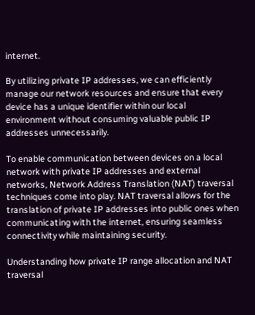internet.

By utilizing private IP addresses, we can efficiently manage our network resources and ensure that every device has a unique identifier within our local environment without consuming valuable public IP addresses unnecessarily.

To enable communication between devices on a local network with private IP addresses and external networks, Network Address Translation (NAT) traversal techniques come into play. NAT traversal allows for the translation of private IP addresses into public ones when communicating with the internet, ensuring seamless connectivity while maintaining security.

Understanding how private IP range allocation and NAT traversal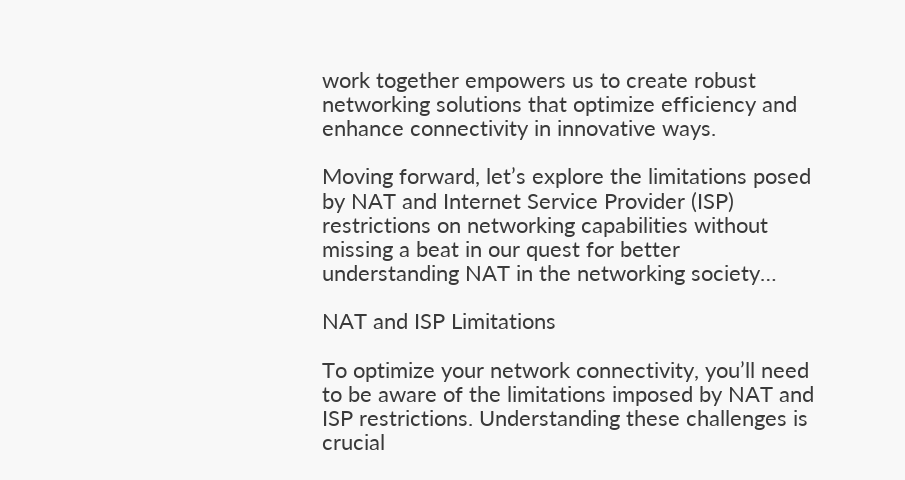work together empowers us to create robust networking solutions that optimize efficiency and enhance connectivity in innovative ways.

Moving forward, let’s explore the limitations posed by NAT and Internet Service Provider (ISP) restrictions on networking capabilities without missing a beat in our quest for better understanding NAT in the networking society…

NAT and ISP Limitations

To optimize your network connectivity, you’ll need to be aware of the limitations imposed by NAT and ISP restrictions. Understanding these challenges is crucial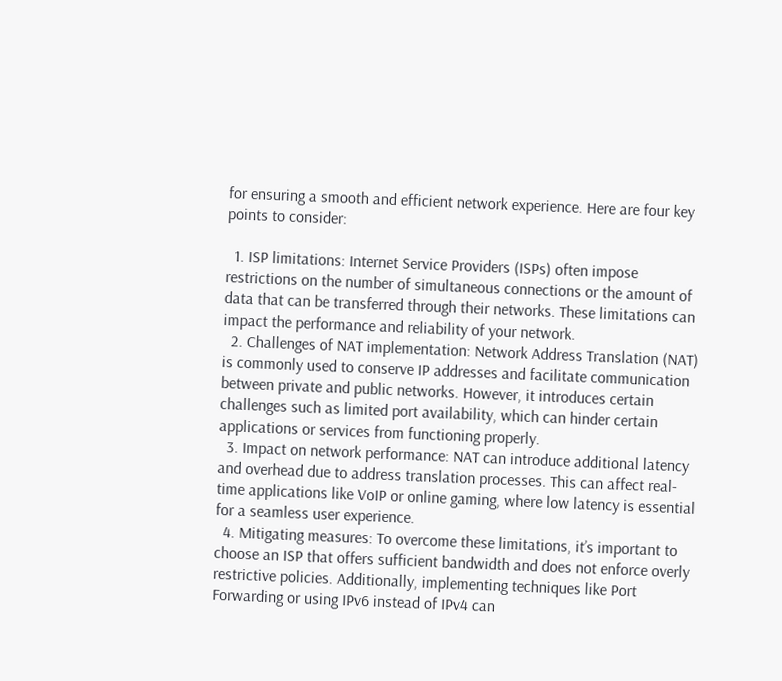for ensuring a smooth and efficient network experience. Here are four key points to consider:

  1. ISP limitations: Internet Service Providers (ISPs) often impose restrictions on the number of simultaneous connections or the amount of data that can be transferred through their networks. These limitations can impact the performance and reliability of your network.
  2. Challenges of NAT implementation: Network Address Translation (NAT) is commonly used to conserve IP addresses and facilitate communication between private and public networks. However, it introduces certain challenges such as limited port availability, which can hinder certain applications or services from functioning properly.
  3. Impact on network performance: NAT can introduce additional latency and overhead due to address translation processes. This can affect real-time applications like VoIP or online gaming, where low latency is essential for a seamless user experience.
  4. Mitigating measures: To overcome these limitations, it’s important to choose an ISP that offers sufficient bandwidth and does not enforce overly restrictive policies. Additionally, implementing techniques like Port Forwarding or using IPv6 instead of IPv4 can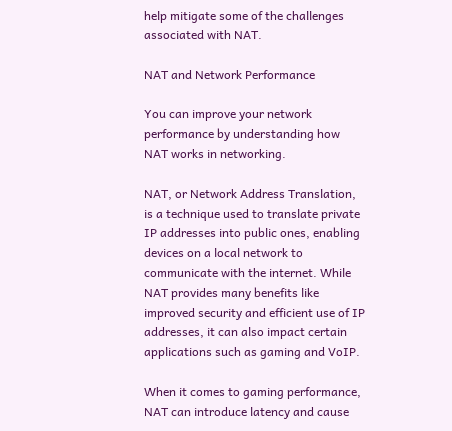help mitigate some of the challenges associated with NAT.

NAT and Network Performance

You can improve your network performance by understanding how NAT works in networking.

NAT, or Network Address Translation, is a technique used to translate private IP addresses into public ones, enabling devices on a local network to communicate with the internet. While NAT provides many benefits like improved security and efficient use of IP addresses, it can also impact certain applications such as gaming and VoIP.

When it comes to gaming performance, NAT can introduce latency and cause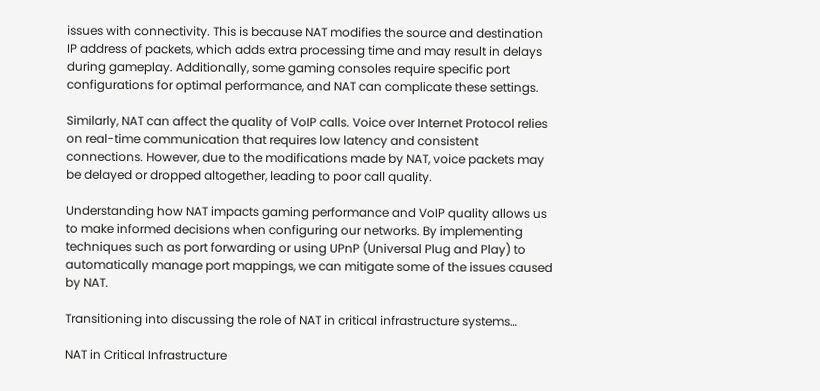issues with connectivity. This is because NAT modifies the source and destination IP address of packets, which adds extra processing time and may result in delays during gameplay. Additionally, some gaming consoles require specific port configurations for optimal performance, and NAT can complicate these settings.

Similarly, NAT can affect the quality of VoIP calls. Voice over Internet Protocol relies on real-time communication that requires low latency and consistent connections. However, due to the modifications made by NAT, voice packets may be delayed or dropped altogether, leading to poor call quality.

Understanding how NAT impacts gaming performance and VoIP quality allows us to make informed decisions when configuring our networks. By implementing techniques such as port forwarding or using UPnP (Universal Plug and Play) to automatically manage port mappings, we can mitigate some of the issues caused by NAT.

Transitioning into discussing the role of NAT in critical infrastructure systems…

NAT in Critical Infrastructure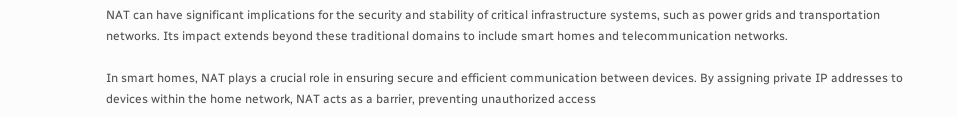NAT can have significant implications for the security and stability of critical infrastructure systems, such as power grids and transportation networks. Its impact extends beyond these traditional domains to include smart homes and telecommunication networks.

In smart homes, NAT plays a crucial role in ensuring secure and efficient communication between devices. By assigning private IP addresses to devices within the home network, NAT acts as a barrier, preventing unauthorized access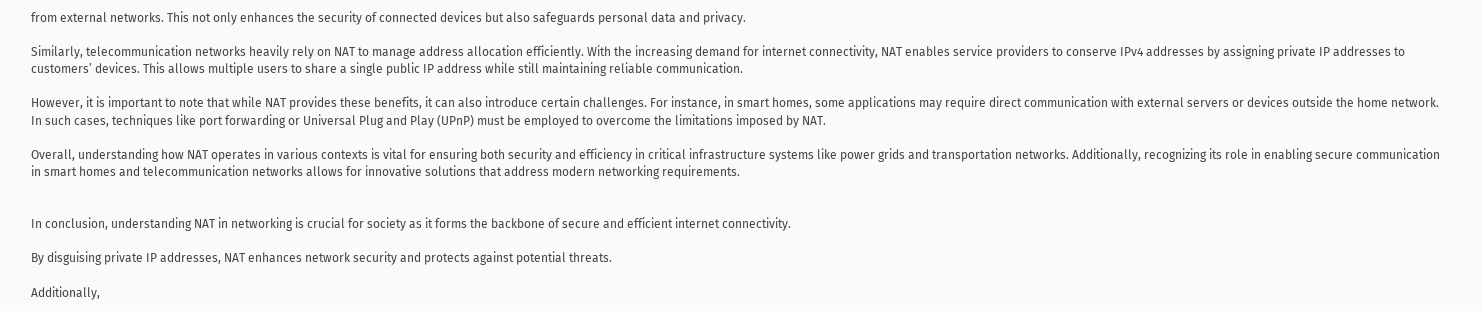from external networks. This not only enhances the security of connected devices but also safeguards personal data and privacy.

Similarly, telecommunication networks heavily rely on NAT to manage address allocation efficiently. With the increasing demand for internet connectivity, NAT enables service providers to conserve IPv4 addresses by assigning private IP addresses to customers’ devices. This allows multiple users to share a single public IP address while still maintaining reliable communication.

However, it is important to note that while NAT provides these benefits, it can also introduce certain challenges. For instance, in smart homes, some applications may require direct communication with external servers or devices outside the home network. In such cases, techniques like port forwarding or Universal Plug and Play (UPnP) must be employed to overcome the limitations imposed by NAT.

Overall, understanding how NAT operates in various contexts is vital for ensuring both security and efficiency in critical infrastructure systems like power grids and transportation networks. Additionally, recognizing its role in enabling secure communication in smart homes and telecommunication networks allows for innovative solutions that address modern networking requirements.


In conclusion, understanding NAT in networking is crucial for society as it forms the backbone of secure and efficient internet connectivity.

By disguising private IP addresses, NAT enhances network security and protects against potential threats.

Additionally,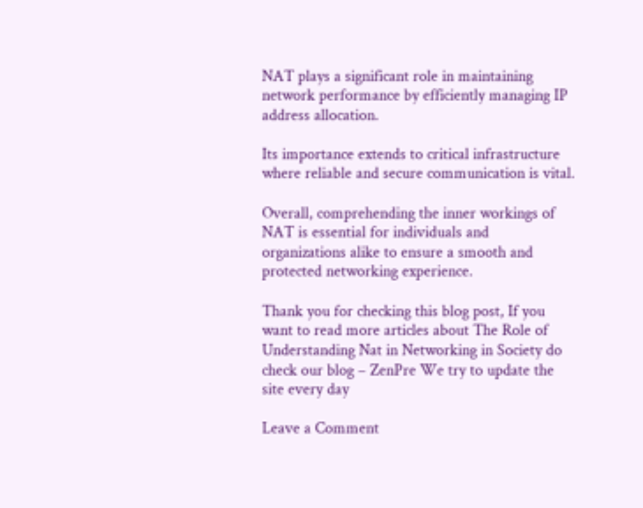NAT plays a significant role in maintaining network performance by efficiently managing IP address allocation.

Its importance extends to critical infrastructure where reliable and secure communication is vital.

Overall, comprehending the inner workings of NAT is essential for individuals and organizations alike to ensure a smooth and protected networking experience.

Thank you for checking this blog post, If you want to read more articles about The Role of Understanding Nat in Networking in Society do check our blog – ZenPre We try to update the site every day

Leave a Comment